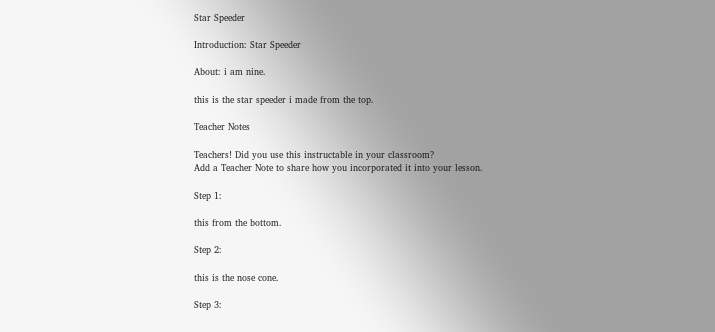Star Speeder

Introduction: Star Speeder

About: i am nine.

this is the star speeder i made from the top.

Teacher Notes

Teachers! Did you use this instructable in your classroom?
Add a Teacher Note to share how you incorporated it into your lesson.

Step 1:

this from the bottom.

Step 2:

this is the nose cone.

Step 3: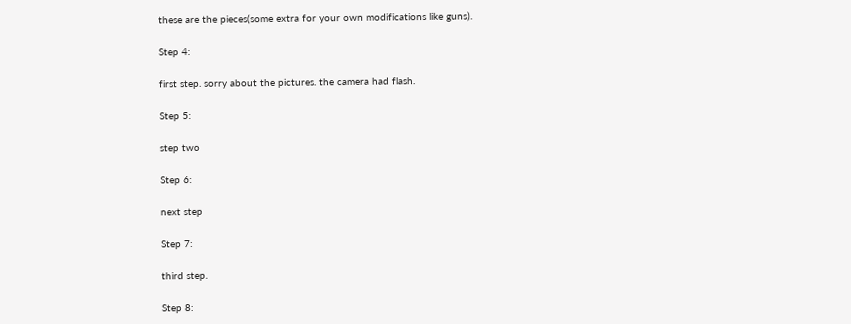these are the pieces(some extra for your own modifications like guns).

Step 4:

first step. sorry about the pictures. the camera had flash.

Step 5:

step two

Step 6:

next step

Step 7:

third step.

Step 8: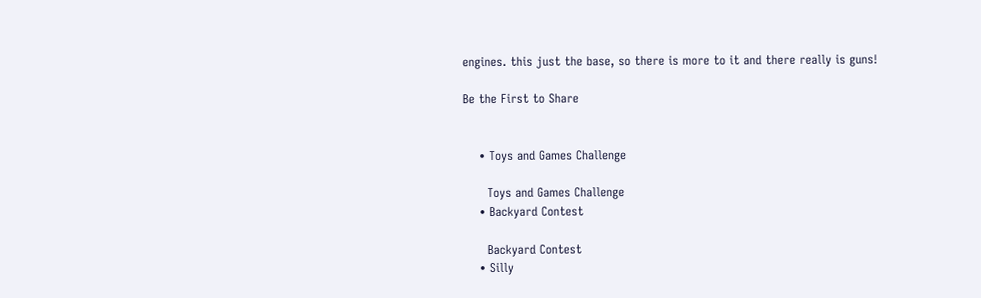engines. this just the base, so there is more to it and there really is guns!

Be the First to Share


    • Toys and Games Challenge

      Toys and Games Challenge
    • Backyard Contest

      Backyard Contest
    • Silly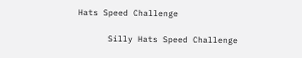Hats Speed Challenge

      Silly Hats Speed Challenge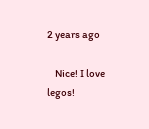2 years ago

    Nice! I love legos!